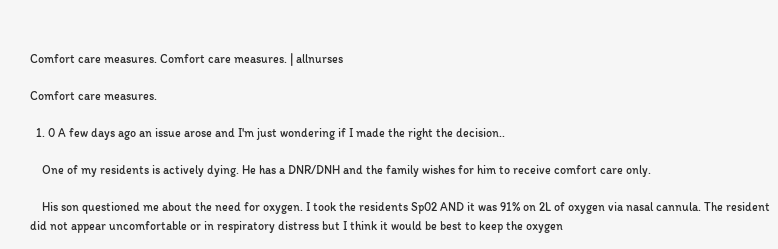Comfort care measures. Comfort care measures. | allnurses

Comfort care measures.

  1. 0 A few days ago an issue arose and I'm just wondering if I made the right the decision..

    One of my residents is actively dying. He has a DNR/DNH and the family wishes for him to receive comfort care only.

    His son questioned me about the need for oxygen. I took the residents Sp02 AND it was 91% on 2L of oxygen via nasal cannula. The resident did not appear uncomfortable or in respiratory distress but I think it would be best to keep the oxygen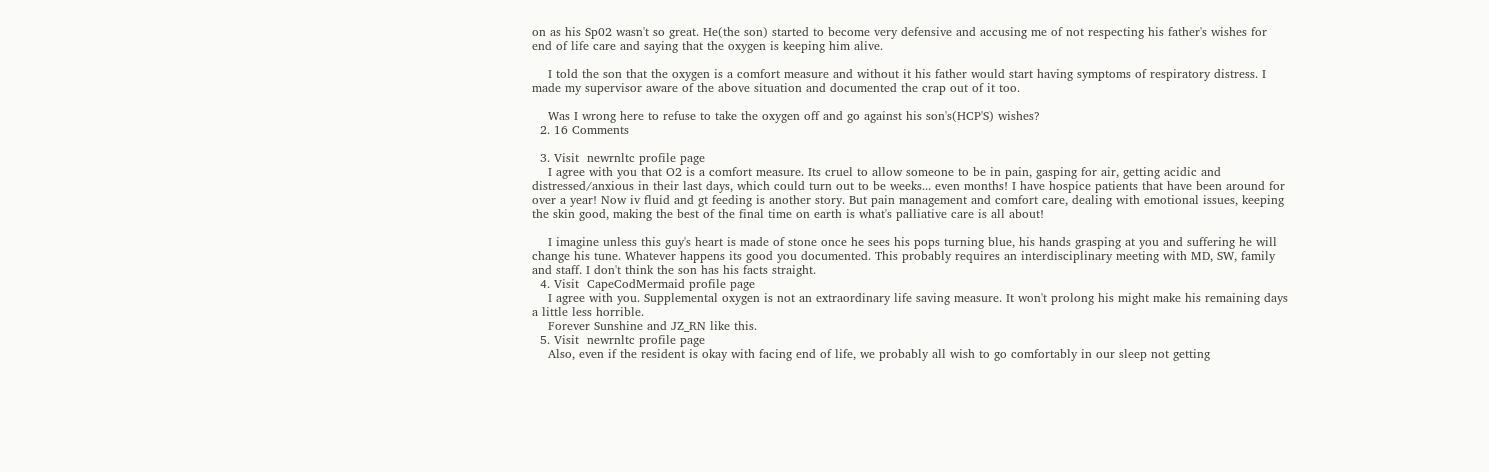on as his Sp02 wasn't so great. He(the son) started to become very defensive and accusing me of not respecting his father's wishes for end of life care and saying that the oxygen is keeping him alive.

    I told the son that the oxygen is a comfort measure and without it his father would start having symptoms of respiratory distress. I made my supervisor aware of the above situation and documented the crap out of it too.

    Was I wrong here to refuse to take the oxygen off and go against his son's(HCP'S) wishes?
  2. 16 Comments

  3. Visit  newrnltc profile page
    I agree with you that O2 is a comfort measure. Its cruel to allow someone to be in pain, gasping for air, getting acidic and distressed/anxious in their last days, which could turn out to be weeks... even months! I have hospice patients that have been around for over a year! Now iv fluid and gt feeding is another story. But pain management and comfort care, dealing with emotional issues, keeping the skin good, making the best of the final time on earth is what's palliative care is all about!

    I imagine unless this guy's heart is made of stone once he sees his pops turning blue, his hands grasping at you and suffering he will change his tune. Whatever happens its good you documented. This probably requires an interdisciplinary meeting with MD, SW, family and staff. I don't think the son has his facts straight.
  4. Visit  CapeCodMermaid profile page
    I agree with you. Supplemental oxygen is not an extraordinary life saving measure. It won't prolong his might make his remaining days a little less horrible.
    Forever Sunshine and JZ_RN like this.
  5. Visit  newrnltc profile page
    Also, even if the resident is okay with facing end of life, we probably all wish to go comfortably in our sleep not getting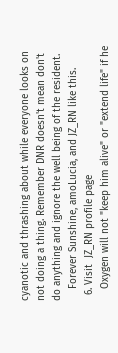cyanotic and thrashing about while everyone looks on not doing a thing. Remember DNR doesn't mean don't do anything and ignore the well being of the resident.
    Forever Sunshine, amoLucia, and JZ_RN like this.
  6. Visit  JZ_RN profile page
    Oxygen will not "keep him alive" or "extend life" if he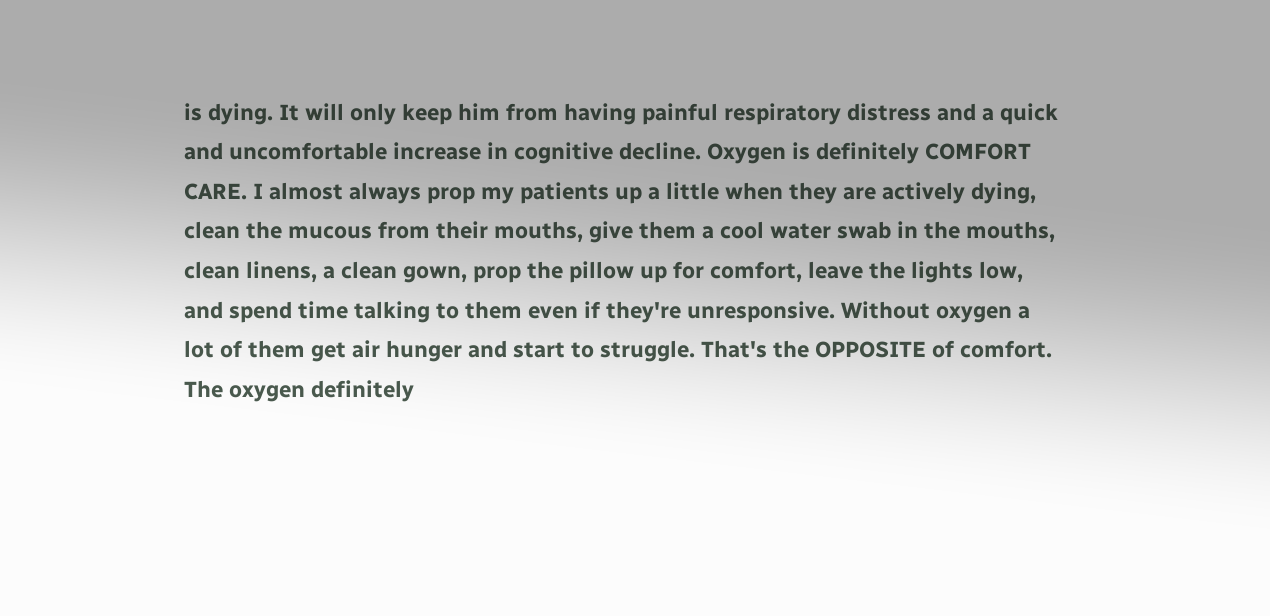is dying. It will only keep him from having painful respiratory distress and a quick and uncomfortable increase in cognitive decline. Oxygen is definitely COMFORT CARE. I almost always prop my patients up a little when they are actively dying, clean the mucous from their mouths, give them a cool water swab in the mouths, clean linens, a clean gown, prop the pillow up for comfort, leave the lights low, and spend time talking to them even if they're unresponsive. Without oxygen a lot of them get air hunger and start to struggle. That's the OPPOSITE of comfort. The oxygen definitely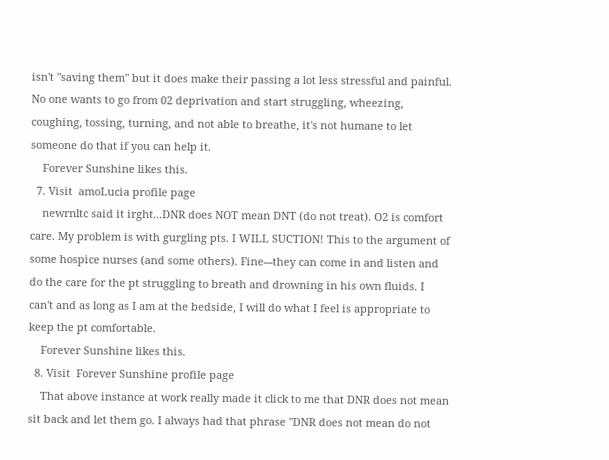isn't "saving them" but it does make their passing a lot less stressful and painful. No one wants to go from 02 deprivation and start struggling, wheezing, coughing, tossing, turning, and not able to breathe, it's not humane to let someone do that if you can help it.
    Forever Sunshine likes this.
  7. Visit  amoLucia profile page
    newrnltc said it irght...DNR does NOT mean DNT (do not treat). O2 is comfort care. My problem is with gurgling pts. I WILL SUCTION! This to the argument of some hospice nurses (and some others). Fine---they can come in and listen and do the care for the pt struggling to breath and drowning in his own fluids. I can't and as long as I am at the bedside, I will do what I feel is appropriate to keep the pt comfortable.
    Forever Sunshine likes this.
  8. Visit  Forever Sunshine profile page
    That above instance at work really made it click to me that DNR does not mean sit back and let them go. I always had that phrase "DNR does not mean do not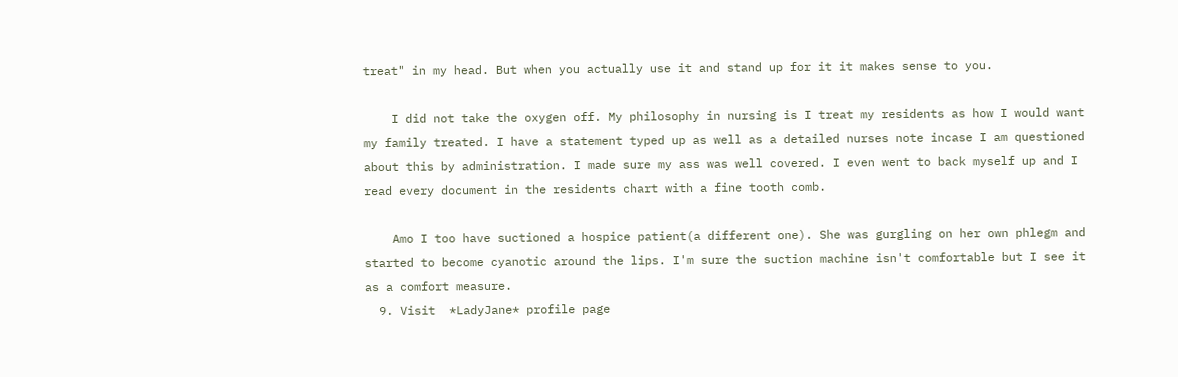treat" in my head. But when you actually use it and stand up for it it makes sense to you.

    I did not take the oxygen off. My philosophy in nursing is I treat my residents as how I would want my family treated. I have a statement typed up as well as a detailed nurses note incase I am questioned about this by administration. I made sure my ass was well covered. I even went to back myself up and I read every document in the residents chart with a fine tooth comb.

    Amo I too have suctioned a hospice patient(a different one). She was gurgling on her own phlegm and started to become cyanotic around the lips. I'm sure the suction machine isn't comfortable but I see it as a comfort measure.
  9. Visit  *LadyJane* profile page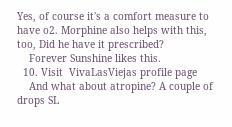Yes, of course it's a comfort measure to have o2. Morphine also helps with this, too, Did he have it prescribed?
    Forever Sunshine likes this.
  10. Visit  VivaLasViejas profile page
    And what about atropine? A couple of drops SL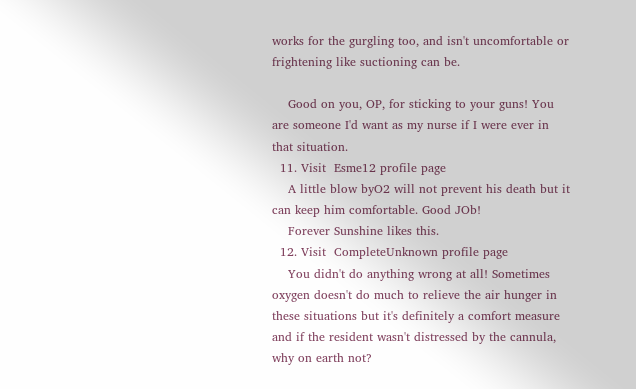works for the gurgling too, and isn't uncomfortable or frightening like suctioning can be.

    Good on you, OP, for sticking to your guns! You are someone I'd want as my nurse if I were ever in that situation.
  11. Visit  Esme12 profile page
    A little blow byO2 will not prevent his death but it can keep him comfortable. Good JOb!
    Forever Sunshine likes this.
  12. Visit  CompleteUnknown profile page
    You didn't do anything wrong at all! Sometimes oxygen doesn't do much to relieve the air hunger in these situations but it's definitely a comfort measure and if the resident wasn't distressed by the cannula, why on earth not?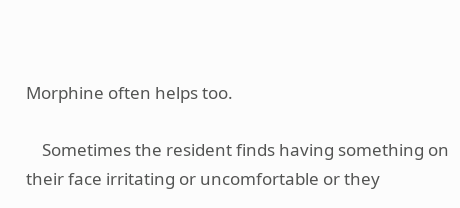Morphine often helps too.

    Sometimes the resident finds having something on their face irritating or uncomfortable or they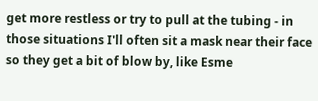get more restless or try to pull at the tubing - in those situations I'll often sit a mask near their face so they get a bit of blow by, like Esme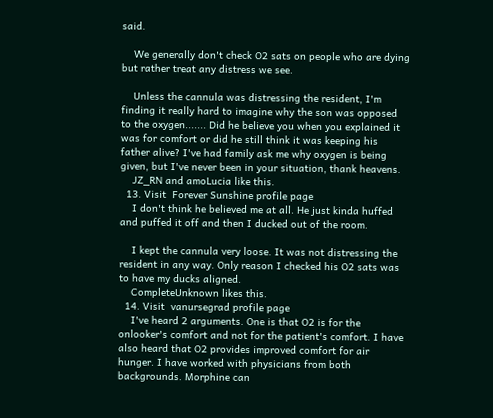said.

    We generally don't check O2 sats on people who are dying but rather treat any distress we see.

    Unless the cannula was distressing the resident, I'm finding it really hard to imagine why the son was opposed to the oxygen....... Did he believe you when you explained it was for comfort or did he still think it was keeping his father alive? I've had family ask me why oxygen is being given, but I've never been in your situation, thank heavens.
    JZ_RN and amoLucia like this.
  13. Visit  Forever Sunshine profile page
    I don't think he believed me at all. He just kinda huffed and puffed it off and then I ducked out of the room.

    I kept the cannula very loose. It was not distressing the resident in any way. Only reason I checked his O2 sats was to have my ducks aligned.
    CompleteUnknown likes this.
  14. Visit  vanursegrad profile page
    I've heard 2 arguments. One is that O2 is for the onlooker's comfort and not for the patient's comfort. I have also heard that O2 provides improved comfort for air hunger. I have worked with physicians from both backgrounds. Morphine can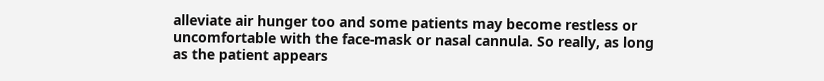alleviate air hunger too and some patients may become restless or uncomfortable with the face-mask or nasal cannula. So really, as long as the patient appears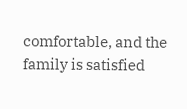comfortable, and the family is satisfied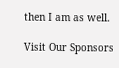then I am as well.

Visit Our Sponsors